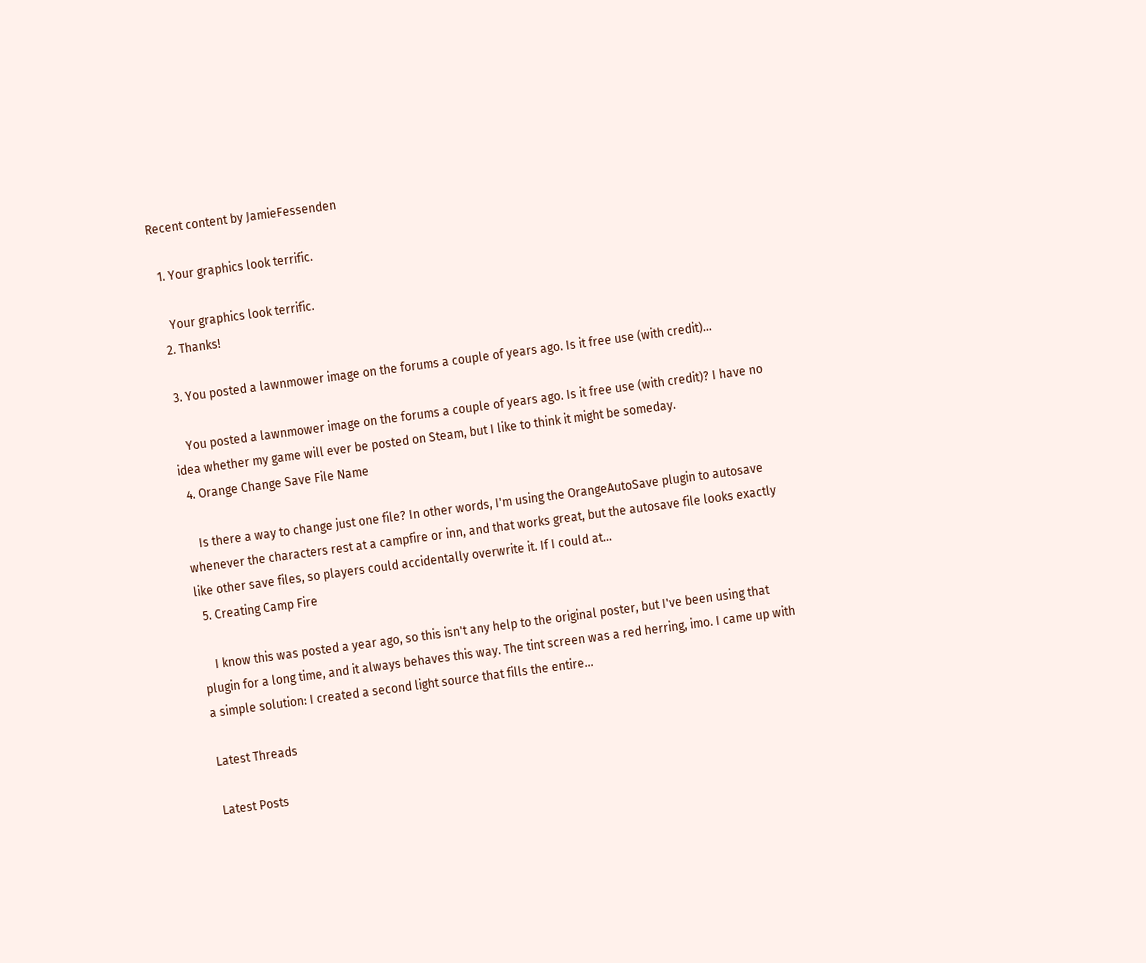Recent content by JamieFessenden

  1. Your graphics look terrific.

    Your graphics look terrific.
  2. Thanks!

  3. You posted a lawnmower image on the forums a couple of years ago. Is it free use (with credit)...

    You posted a lawnmower image on the forums a couple of years ago. Is it free use (with credit)? I have no idea whether my game will ever be posted on Steam, but I like to think it might be someday.
  4. Orange Change Save File Name

    Is there a way to change just one file? In other words, I'm using the OrangeAutoSave plugin to autosave whenever the characters rest at a campfire or inn, and that works great, but the autosave file looks exactly like other save files, so players could accidentally overwrite it. If I could at...
  5. Creating Camp Fire

    I know this was posted a year ago, so this isn't any help to the original poster, but I've been using that plugin for a long time, and it always behaves this way. The tint screen was a red herring, imo. I came up with a simple solution: I created a second light source that fills the entire...

Latest Threads

Latest Posts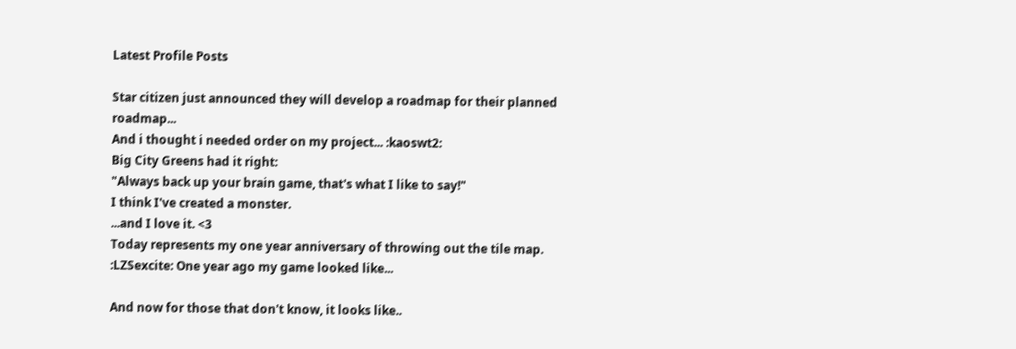Latest Profile Posts

Star citizen just announced they will develop a roadmap for their planned roadmap...
And i thought i needed order on my project... :kaoswt2:
Big City Greens had it right:
"Always back up your brain game, that's what I like to say!"
I think I've created a monster.
...and I love it. <3
Today represents my one year anniversary of throwing out the tile map. :LZSexcite: One year ago my game looked like...

And now for those that don't know, it looks like..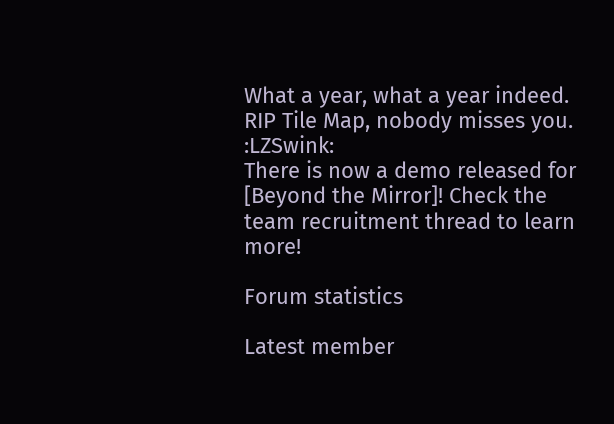What a year, what a year indeed. RIP Tile Map, nobody misses you. :LZSwink:
There is now a demo released for [Beyond the Mirror]! Check the team recruitment thread to learn more!

Forum statistics

Latest member